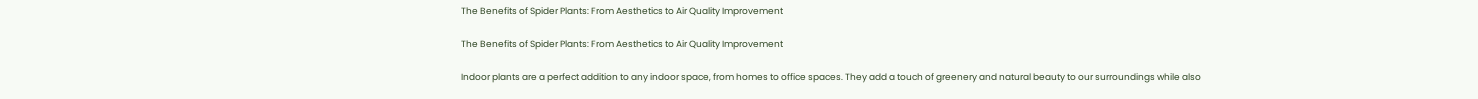The Benefits of Spider Plants: From Aesthetics to Air Quality Improvement

The Benefits of Spider Plants: From Aesthetics to Air Quality Improvement

Indoor plants are a perfect addition to any indoor space, from homes to office spaces. They add a touch of greenery and natural beauty to our surroundings while also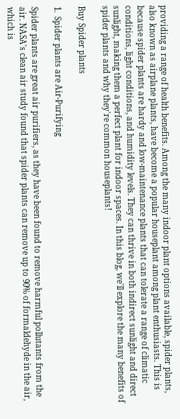providing a range of health benefits. Among the many indoor plant options available, spider plants, also known as airplane plants, have become a popular houseplant among plant enthusiasts. This is because spider plants are hardy and low-maintenance plants that can tolerate a range of climatic conditions, light conditions, and humidity levels. They can thrive in both indirect sunlight and direct sunlight, making them a perfect plant for indoor spaces. In this blog, we'll explore the many benefits of spider plants and why they're common houseplants!

Buy Spider plants

1.  Spider plants are Air-Purifying

Spider plants are great air purifiers, as they have been found to remove harmful pollutants from the air. NASA's clean air study found that spider plants can remove up to 90% of formaldehyde in the air, which is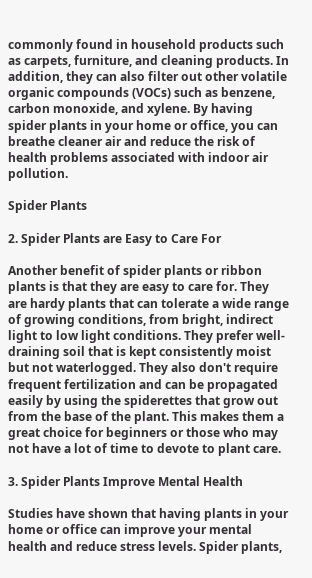commonly found in household products such as carpets, furniture, and cleaning products. In addition, they can also filter out other volatile organic compounds (VOCs) such as benzene, carbon monoxide, and xylene. By having spider plants in your home or office, you can breathe cleaner air and reduce the risk of health problems associated with indoor air pollution.

Spider Plants

2. Spider Plants are Easy to Care For

Another benefit of spider plants or ribbon plants is that they are easy to care for. They are hardy plants that can tolerate a wide range of growing conditions, from bright, indirect light to low light conditions. They prefer well-draining soil that is kept consistently moist but not waterlogged. They also don't require frequent fertilization and can be propagated easily by using the spiderettes that grow out from the base of the plant. This makes them a great choice for beginners or those who may not have a lot of time to devote to plant care.

3. Spider Plants Improve Mental Health

Studies have shown that having plants in your home or office can improve your mental health and reduce stress levels. Spider plants,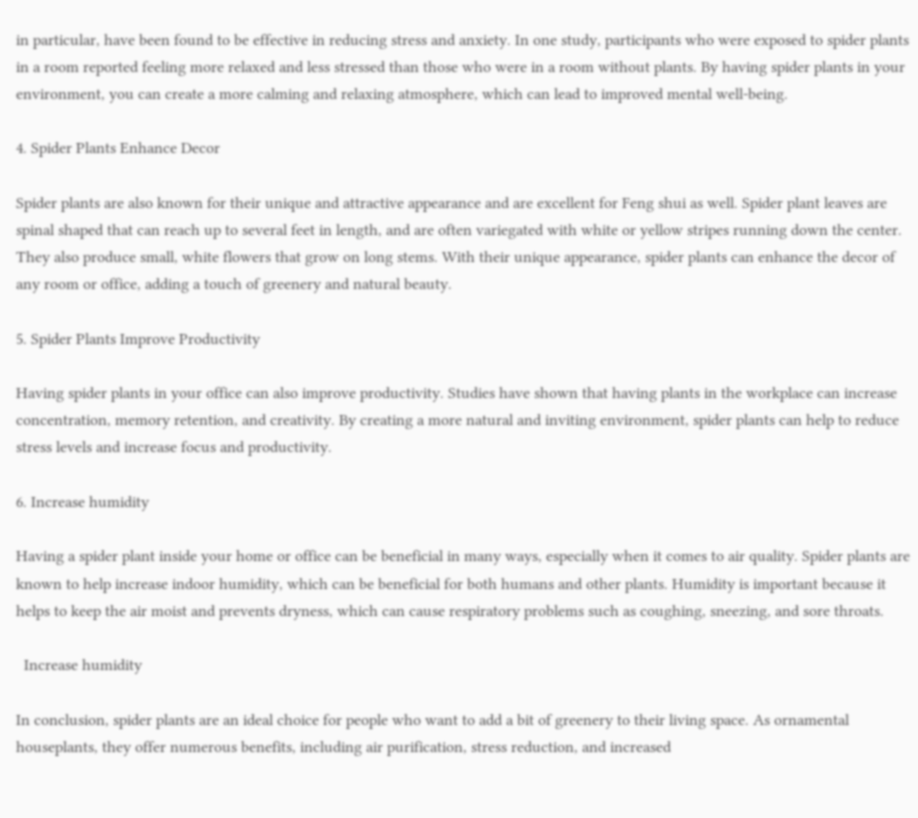in particular, have been found to be effective in reducing stress and anxiety. In one study, participants who were exposed to spider plants in a room reported feeling more relaxed and less stressed than those who were in a room without plants. By having spider plants in your environment, you can create a more calming and relaxing atmosphere, which can lead to improved mental well-being.

4. Spider Plants Enhance Decor

Spider plants are also known for their unique and attractive appearance and are excellent for Feng shui as well. Spider plant leaves are spinal shaped that can reach up to several feet in length, and are often variegated with white or yellow stripes running down the center. They also produce small, white flowers that grow on long stems. With their unique appearance, spider plants can enhance the decor of any room or office, adding a touch of greenery and natural beauty.

5. Spider Plants Improve Productivity

Having spider plants in your office can also improve productivity. Studies have shown that having plants in the workplace can increase concentration, memory retention, and creativity. By creating a more natural and inviting environment, spider plants can help to reduce stress levels and increase focus and productivity.

6. Increase humidity

Having a spider plant inside your home or office can be beneficial in many ways, especially when it comes to air quality. Spider plants are known to help increase indoor humidity, which can be beneficial for both humans and other plants. Humidity is important because it helps to keep the air moist and prevents dryness, which can cause respiratory problems such as coughing, sneezing, and sore throats.

  Increase humidity

In conclusion, spider plants are an ideal choice for people who want to add a bit of greenery to their living space. As ornamental houseplants, they offer numerous benefits, including air purification, stress reduction, and increased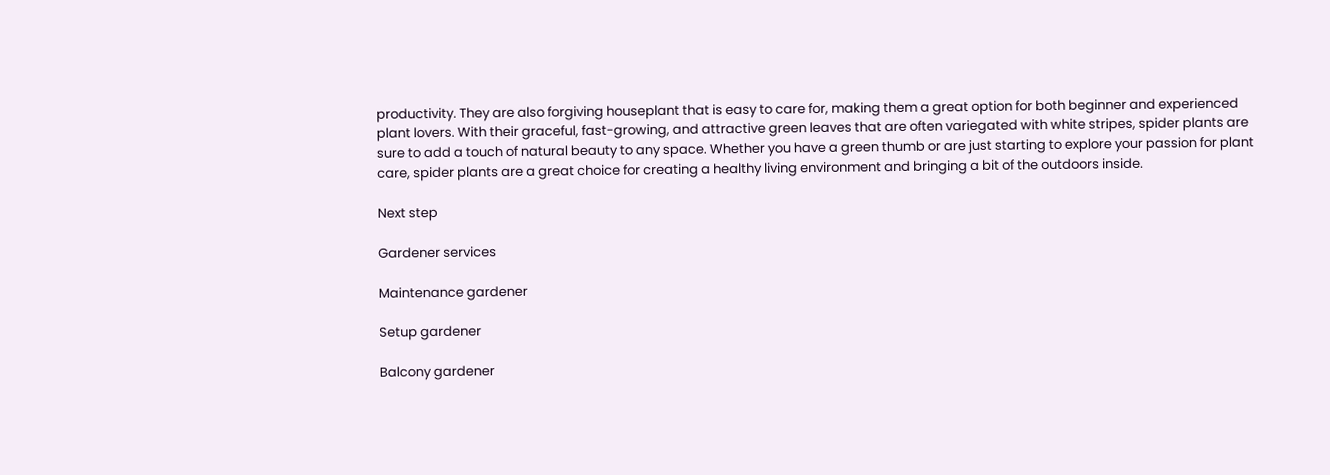productivity. They are also forgiving houseplant that is easy to care for, making them a great option for both beginner and experienced plant lovers. With their graceful, fast-growing, and attractive green leaves that are often variegated with white stripes, spider plants are sure to add a touch of natural beauty to any space. Whether you have a green thumb or are just starting to explore your passion for plant care, spider plants are a great choice for creating a healthy living environment and bringing a bit of the outdoors inside.

Next step

Gardener services

Maintenance gardener

Setup gardener

Balcony gardener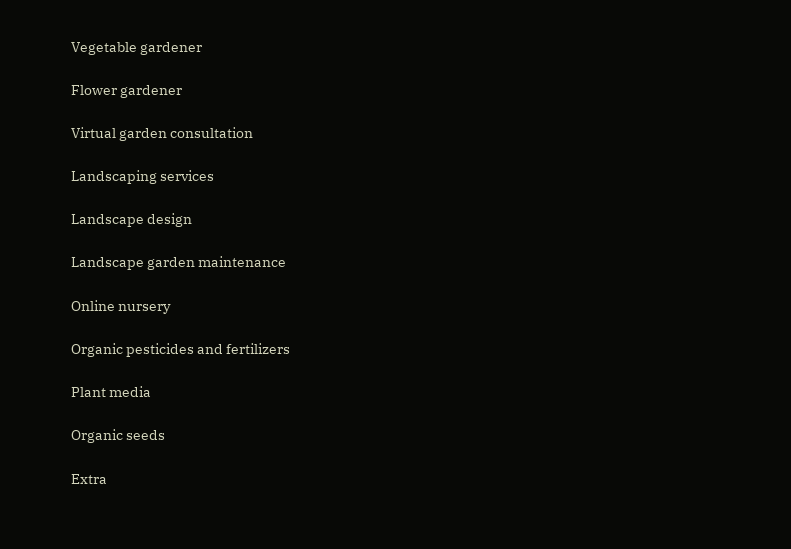Vegetable gardener

Flower gardener

Virtual garden consultation

Landscaping services

Landscape design

Landscape garden maintenance

Online nursery

Organic pesticides and fertilizers

Plant media

Organic seeds

Extra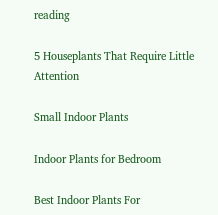reading

5 Houseplants That Require Little Attention

Small Indoor Plants

Indoor Plants for Bedroom

Best Indoor Plants For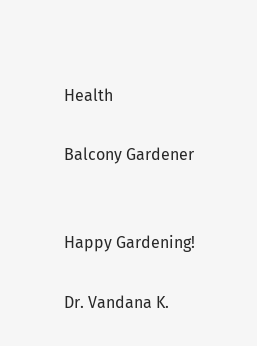Health

Balcony Gardener


Happy Gardening!

Dr. Vandana K.